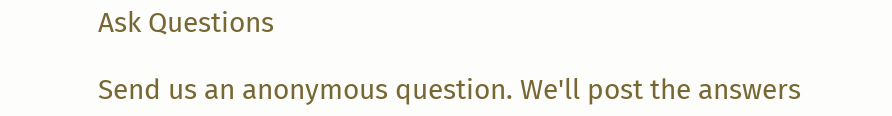Ask Questions

Send us an anonymous question. We'll post the answers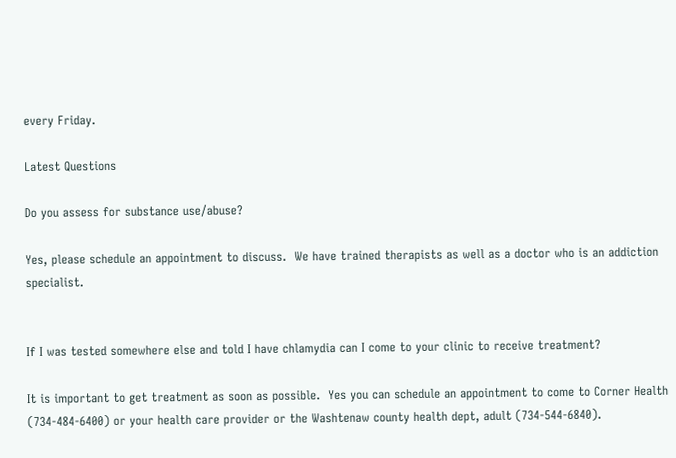every Friday.

Latest Questions

Do you assess for substance use/abuse?

Yes, please schedule an appointment to discuss.  We have trained therapists as well as a doctor who is an addiction specialist.


If I was tested somewhere else and told I have chlamydia can I come to your clinic to receive treatment?

It is important to get treatment as soon as possible.  Yes you can schedule an appointment to come to Corner Health (734-484-6400) or your health care provider or the Washtenaw county health dept, adult (734-544-6840).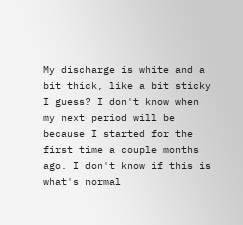My discharge is white and a bit thick, like a bit sticky I guess? I don't know when my next period will be because I started for the first time a couple months ago. I don't know if this is what's normal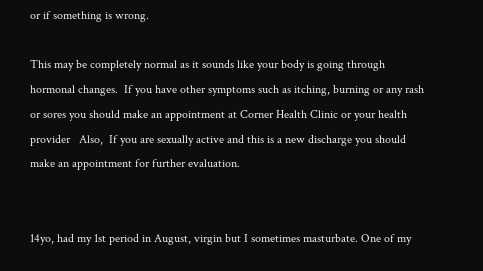or if something is wrong.

This may be completely normal as it sounds like your body is going through hormonal changes.  If you have other symptoms such as itching, burning or any rash or sores you should make an appointment at Corner Health Clinic or your health provider   Also,  If you are sexually active and this is a new discharge you should make an appointment for further evaluation.


14yo, had my 1st period in August, virgin but I sometimes masturbate. One of my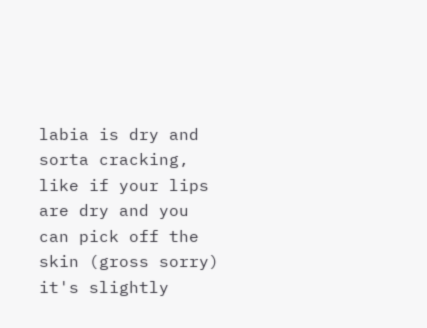labia is dry and sorta cracking, like if your lips are dry and you can pick off the skin (gross sorry) it's slightly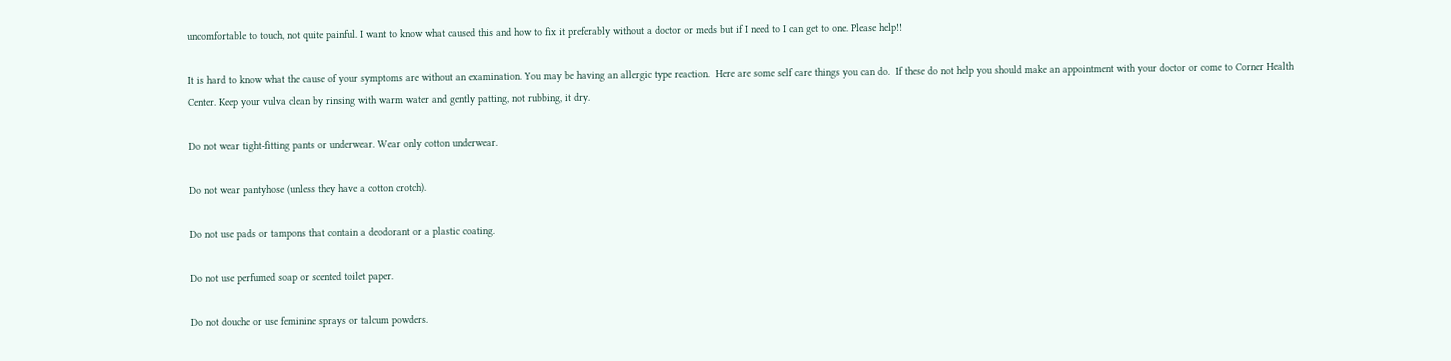uncomfortable to touch, not quite painful. I want to know what caused this and how to fix it preferably without a doctor or meds but if I need to I can get to one. Please help!!

It is hard to know what the cause of your symptoms are without an examination. You may be having an allergic type reaction.  Here are some self care things you can do.  If these do not help you should make an appointment with your doctor or come to Corner Health Center. Keep your vulva clean by rinsing with warm water and gently patting, not rubbing, it dry.

Do not wear tight-fitting pants or underwear. Wear only cotton underwear.

Do not wear pantyhose (unless they have a cotton crotch).

Do not use pads or tampons that contain a deodorant or a plastic coating.

Do not use perfumed soap or scented toilet paper.

Do not douche or use feminine sprays or talcum powders.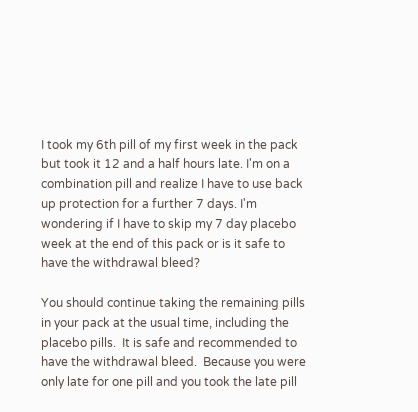I took my 6th pill of my first week in the pack but took it 12 and a half hours late. I'm on a combination pill and realize I have to use back up protection for a further 7 days. I'm wondering if I have to skip my 7 day placebo week at the end of this pack or is it safe to have the withdrawal bleed?

You should continue taking the remaining pills in your pack at the usual time, including the placebo pills.  It is safe and recommended to have the withdrawal bleed.  Because you were only late for one pill and you took the late pill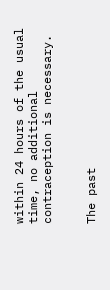within 24 hours of the usual time, no additional contraception is necessary.


The past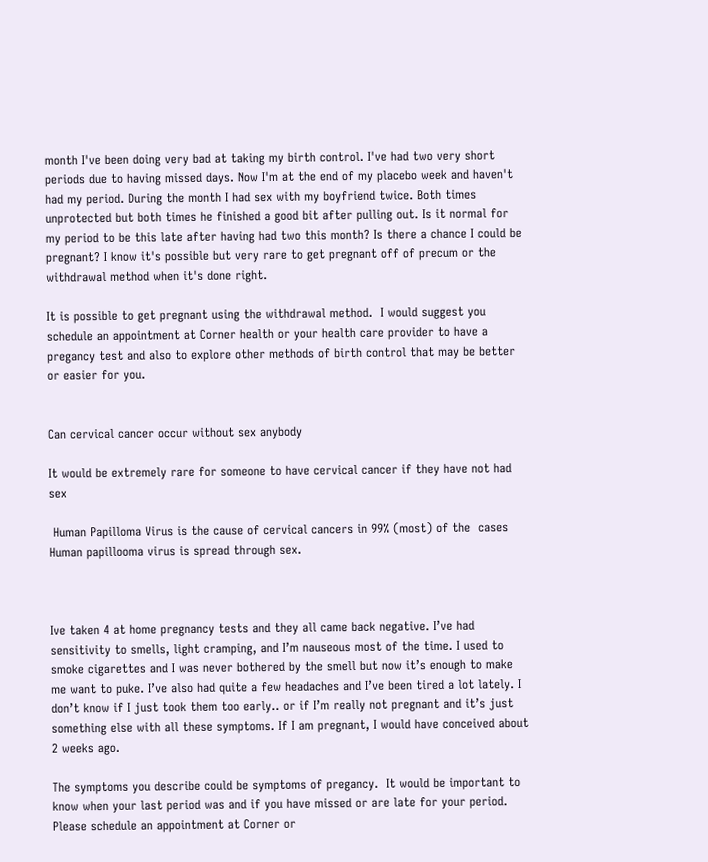month I've been doing very bad at taking my birth control. I've had two very short periods due to having missed days. Now I'm at the end of my placebo week and haven't had my period. During the month I had sex with my boyfriend twice. Both times unprotected but both times he finished a good bit after pulling out. Is it normal for my period to be this late after having had two this month? Is there a chance I could be pregnant? I know it's possible but very rare to get pregnant off of precum or the withdrawal method when it's done right.

It is possible to get pregnant using the withdrawal method.  I would suggest you schedule an appointment at Corner health or your health care provider to have a pregancy test and also to explore other methods of birth control that may be better or easier for you.


Can cervical cancer occur without sex anybody

It would be extremely rare for someone to have cervical cancer if they have not had sex

 Human Papilloma Virus is the cause of cervical cancers in 99% (most) of the  cases  Human papillooma virus is spread through sex.



Ive taken 4 at home pregnancy tests and they all came back negative. I’ve had sensitivity to smells, light cramping, and I’m nauseous most of the time. I used to smoke cigarettes and I was never bothered by the smell but now it’s enough to make me want to puke. I’ve also had quite a few headaches and I’ve been tired a lot lately. I don’t know if I just took them too early.. or if I’m really not pregnant and it’s just something else with all these symptoms. If I am pregnant, I would have conceived about 2 weeks ago.

The symptoms you describe could be symptoms of pregancy.  It would be important to know when your last period was and if you have missed or are late for your period.  Please schedule an appointment at Corner or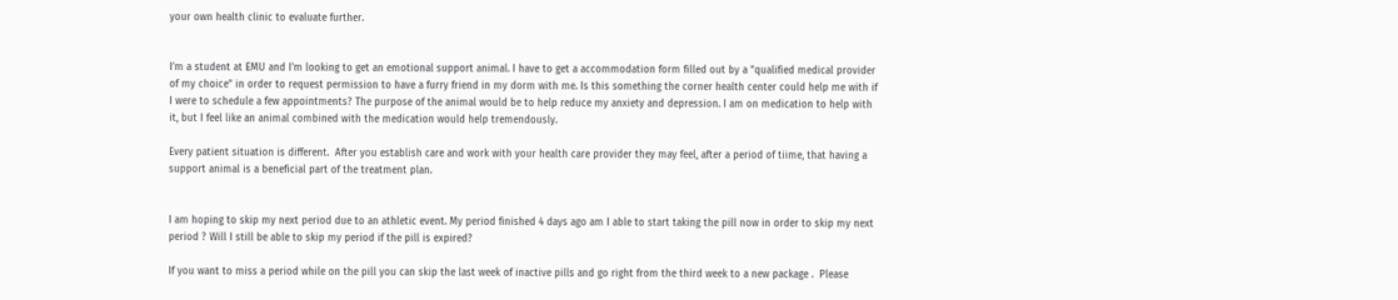your own health clinic to evaluate further.


I'm a student at EMU and I'm looking to get an emotional support animal. I have to get a accommodation form filled out by a "qualified medical provider of my choice" in order to request permission to have a furry friend in my dorm with me. Is this something the corner health center could help me with if I were to schedule a few appointments? The purpose of the animal would be to help reduce my anxiety and depression. I am on medication to help with it, but I feel like an animal combined with the medication would help tremendously.

Every patient situation is different.  After you establish care and work with your health care provider they may feel, after a period of tiime, that having a support animal is a beneficial part of the treatment plan.


I am hoping to skip my next period due to an athletic event. My period finished 4 days ago am I able to start taking the pill now in order to skip my next period ? Will I still be able to skip my period if the pill is expired?

If you want to miss a period while on the pill you can skip the last week of inactive pills and go right from the third week to a new package .  Please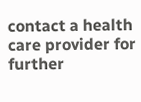contact a health care provider for further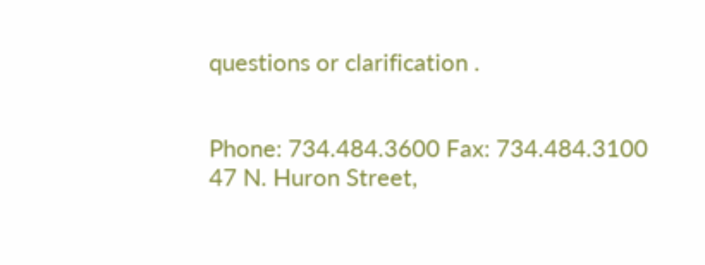questions or clarification .


Phone: 734.484.3600 Fax: 734.484.3100
47 N. Huron Street,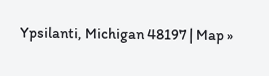Ypsilanti, Michigan 48197 | Map »